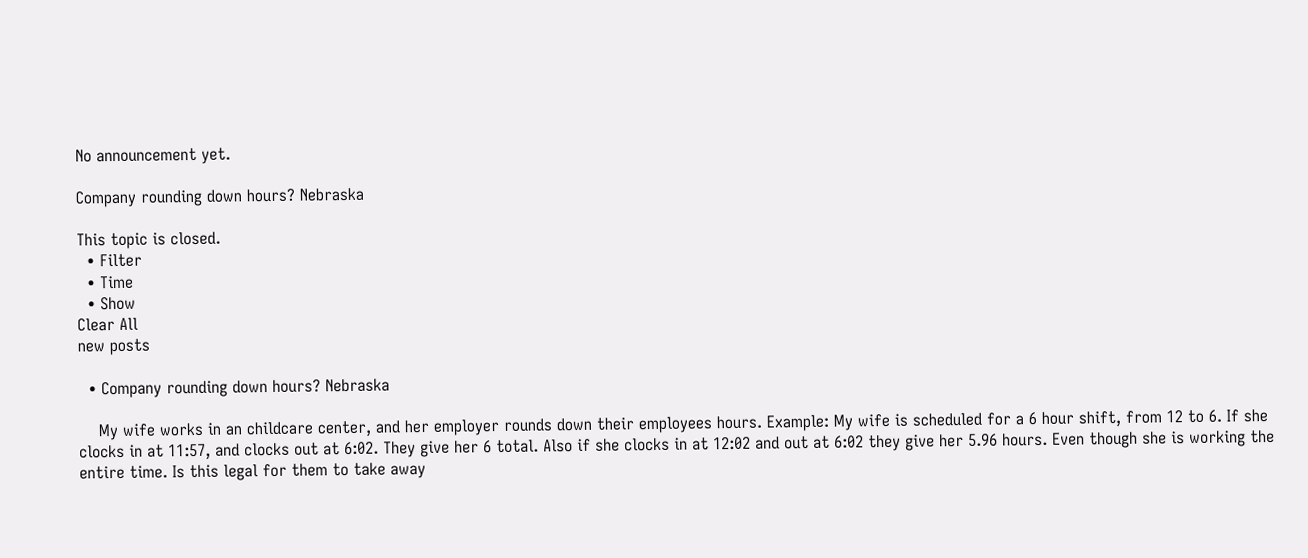No announcement yet.

Company rounding down hours? Nebraska

This topic is closed.
  • Filter
  • Time
  • Show
Clear All
new posts

  • Company rounding down hours? Nebraska

    My wife works in an childcare center, and her employer rounds down their employees hours. Example: My wife is scheduled for a 6 hour shift, from 12 to 6. If she clocks in at 11:57, and clocks out at 6:02. They give her 6 total. Also if she clocks in at 12:02 and out at 6:02 they give her 5.96 hours. Even though she is working the entire time. Is this legal for them to take away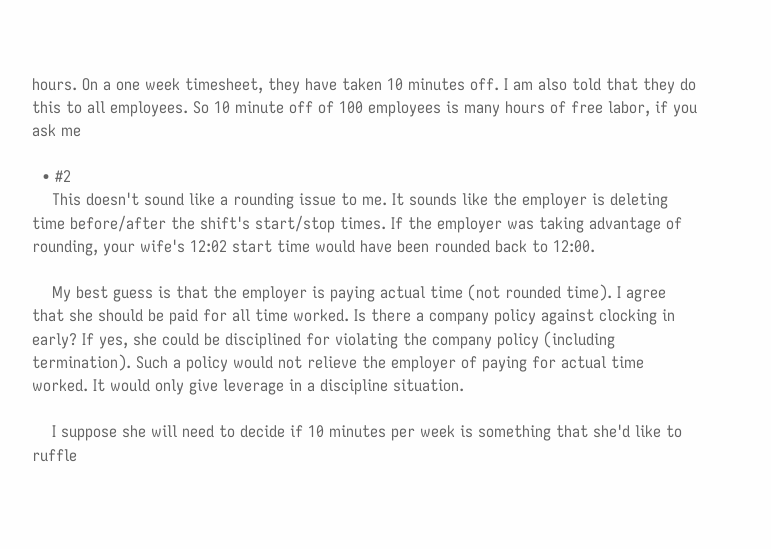hours. On a one week timesheet, they have taken 10 minutes off. I am also told that they do this to all employees. So 10 minute off of 100 employees is many hours of free labor, if you ask me

  • #2
    This doesn't sound like a rounding issue to me. It sounds like the employer is deleting time before/after the shift's start/stop times. If the employer was taking advantage of rounding, your wife's 12:02 start time would have been rounded back to 12:00.

    My best guess is that the employer is paying actual time (not rounded time). I agree that she should be paid for all time worked. Is there a company policy against clocking in early? If yes, she could be disciplined for violating the company policy (including termination). Such a policy would not relieve the employer of paying for actual time worked. It would only give leverage in a discipline situation.

    I suppose she will need to decide if 10 minutes per week is something that she'd like to ruffle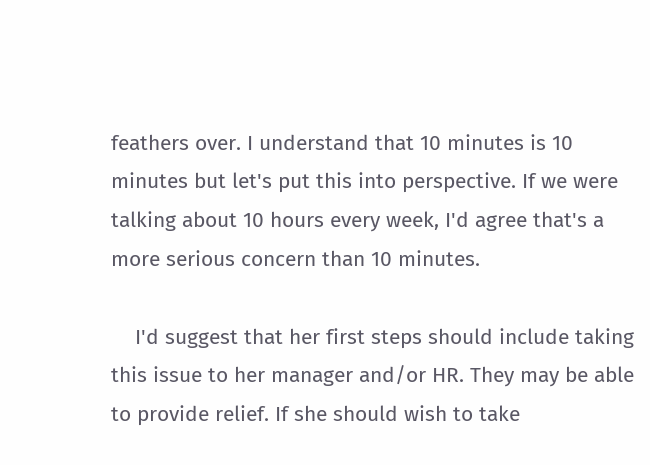feathers over. I understand that 10 minutes is 10 minutes but let's put this into perspective. If we were talking about 10 hours every week, I'd agree that's a more serious concern than 10 minutes.

    I'd suggest that her first steps should include taking this issue to her manager and/or HR. They may be able to provide relief. If she should wish to take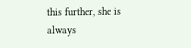this further, she is always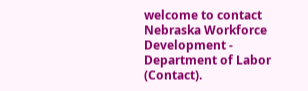welcome to contact Nebraska Workforce Development - Department of Labor (Contact).